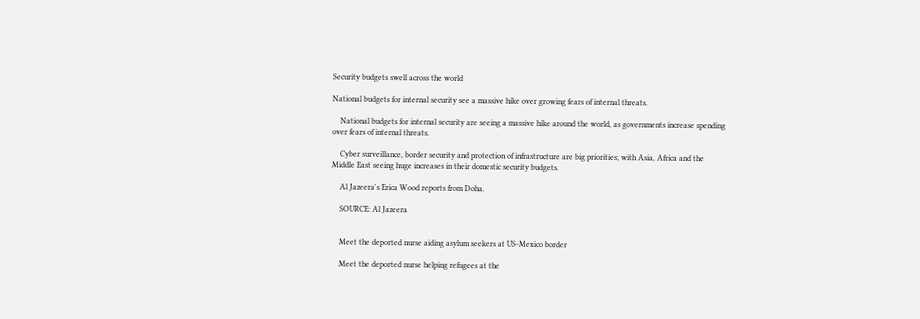Security budgets swell across the world

National budgets for internal security see a massive hike over growing fears of internal threats.

    National budgets for internal security are seeing a massive hike around the world, as governments increase spending over fears of internal threats.

    Cyber surveillance, border security and protection of infrastructure are big priorities; with Asia, Africa and the Middle East seeing huge increases in their domestic security budgets.

    Al Jazeera's Erica Wood reports from Doha.

    SOURCE: Al Jazeera


    Meet the deported nurse aiding asylum seekers at US-Mexico border

    Meet the deported nurse helping refugees at the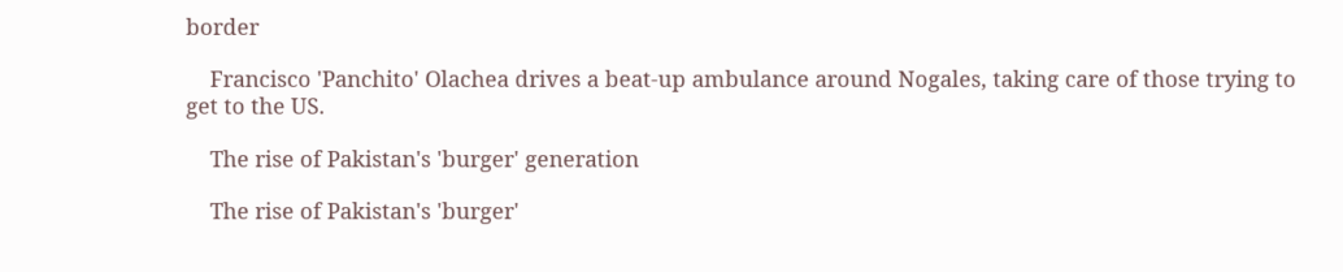border

    Francisco 'Panchito' Olachea drives a beat-up ambulance around Nogales, taking care of those trying to get to the US.

    The rise of Pakistan's 'burger' generation

    The rise of Pakistan's 'burger'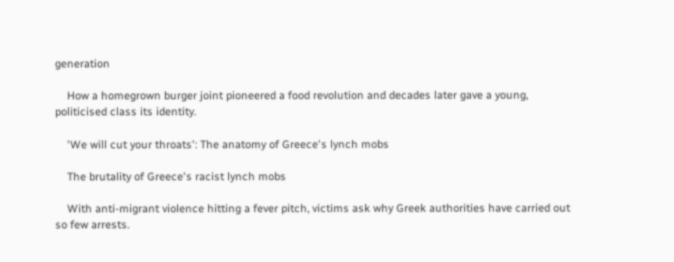generation

    How a homegrown burger joint pioneered a food revolution and decades later gave a young, politicised class its identity.

    'We will cut your throats': The anatomy of Greece's lynch mobs

    The brutality of Greece's racist lynch mobs

    With anti-migrant violence hitting a fever pitch, victims ask why Greek authorities have carried out so few arrests.